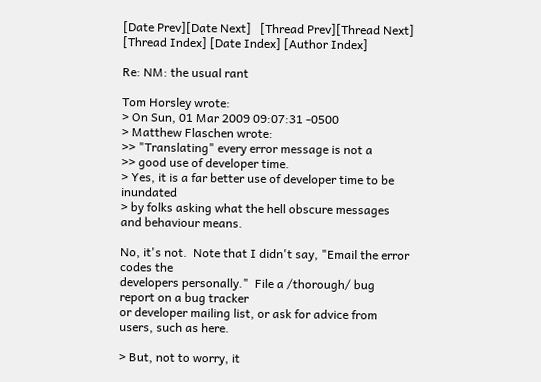[Date Prev][Date Next]   [Thread Prev][Thread Next]   [Thread Index] [Date Index] [Author Index]

Re: NM: the usual rant

Tom Horsley wrote:
> On Sun, 01 Mar 2009 09:07:31 -0500
> Matthew Flaschen wrote:
>> "Translating" every error message is not a
>> good use of developer time.
> Yes, it is a far better use of developer time to be inundated
> by folks asking what the hell obscure messages and behaviour means.

No, it's not.  Note that I didn't say, "Email the error codes the
developers personally."  File a /thorough/ bug report on a bug tracker
or developer mailing list, or ask for advice from users, such as here.

> But, not to worry, it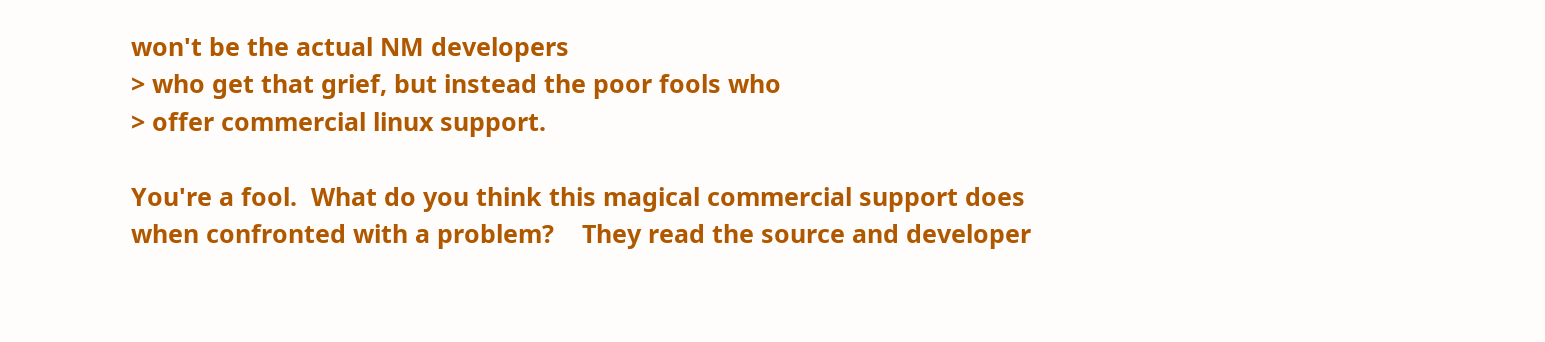won't be the actual NM developers
> who get that grief, but instead the poor fools who
> offer commercial linux support.

You're a fool.  What do you think this magical commercial support does
when confronted with a problem?    They read the source and developer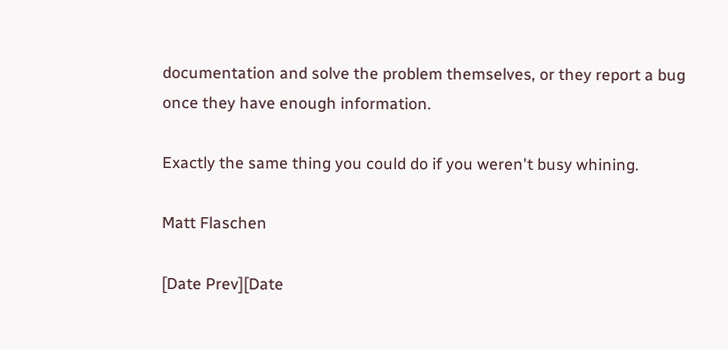documentation and solve the problem themselves, or they report a bug
once they have enough information.

Exactly the same thing you could do if you weren't busy whining.

Matt Flaschen

[Date Prev][Date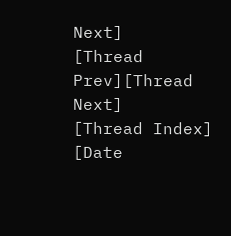Next]   [Thread Prev][Thread Next]   [Thread Index] [Date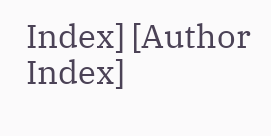Index] [Author Index]